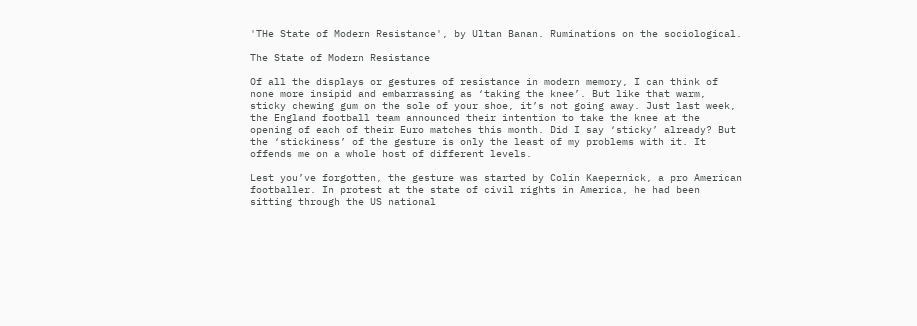'THe State of Modern Resistance', by Ultan Banan. Ruminations on the sociological.

The State of Modern Resistance

Of all the displays or gestures of resistance in modern memory, I can think of none more insipid and embarrassing as ‘taking the knee’. But like that warm, sticky chewing gum on the sole of your shoe, it’s not going away. Just last week, the England football team announced their intention to take the knee at the opening of each of their Euro matches this month. Did I say ‘sticky’ already? But the ‘stickiness’ of the gesture is only the least of my problems with it. It offends me on a whole host of different levels.

Lest you’ve forgotten, the gesture was started by Colin Kaepernick, a pro American footballer. In protest at the state of civil rights in America, he had been sitting through the US national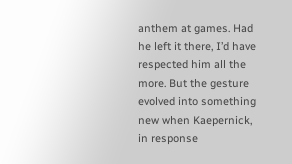anthem at games. Had he left it there, I’d have respected him all the more. But the gesture evolved into something new when Kaepernick, in response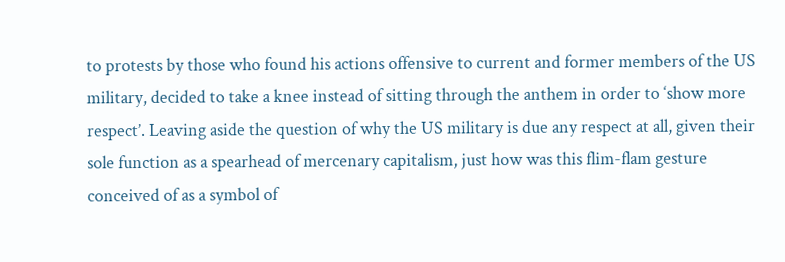to protests by those who found his actions offensive to current and former members of the US military, decided to take a knee instead of sitting through the anthem in order to ‘show more respect’. Leaving aside the question of why the US military is due any respect at all, given their sole function as a spearhead of mercenary capitalism, just how was this flim-flam gesture conceived of as a symbol of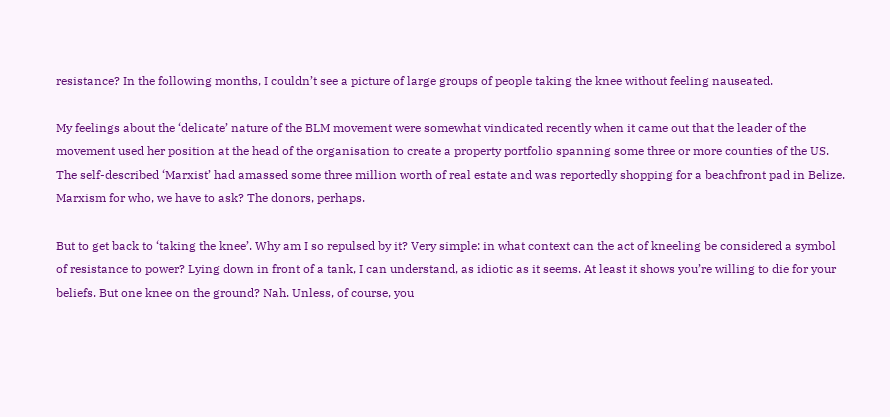resistance? In the following months, I couldn’t see a picture of large groups of people taking the knee without feeling nauseated.

My feelings about the ‘delicate’ nature of the BLM movement were somewhat vindicated recently when it came out that the leader of the movement used her position at the head of the organisation to create a property portfolio spanning some three or more counties of the US. The self-described ‘Marxist’ had amassed some three million worth of real estate and was reportedly shopping for a beachfront pad in Belize. Marxism for who, we have to ask? The donors, perhaps.

But to get back to ‘taking the knee’. Why am I so repulsed by it? Very simple: in what context can the act of kneeling be considered a symbol of resistance to power? Lying down in front of a tank, I can understand, as idiotic as it seems. At least it shows you’re willing to die for your beliefs. But one knee on the ground? Nah. Unless, of course, you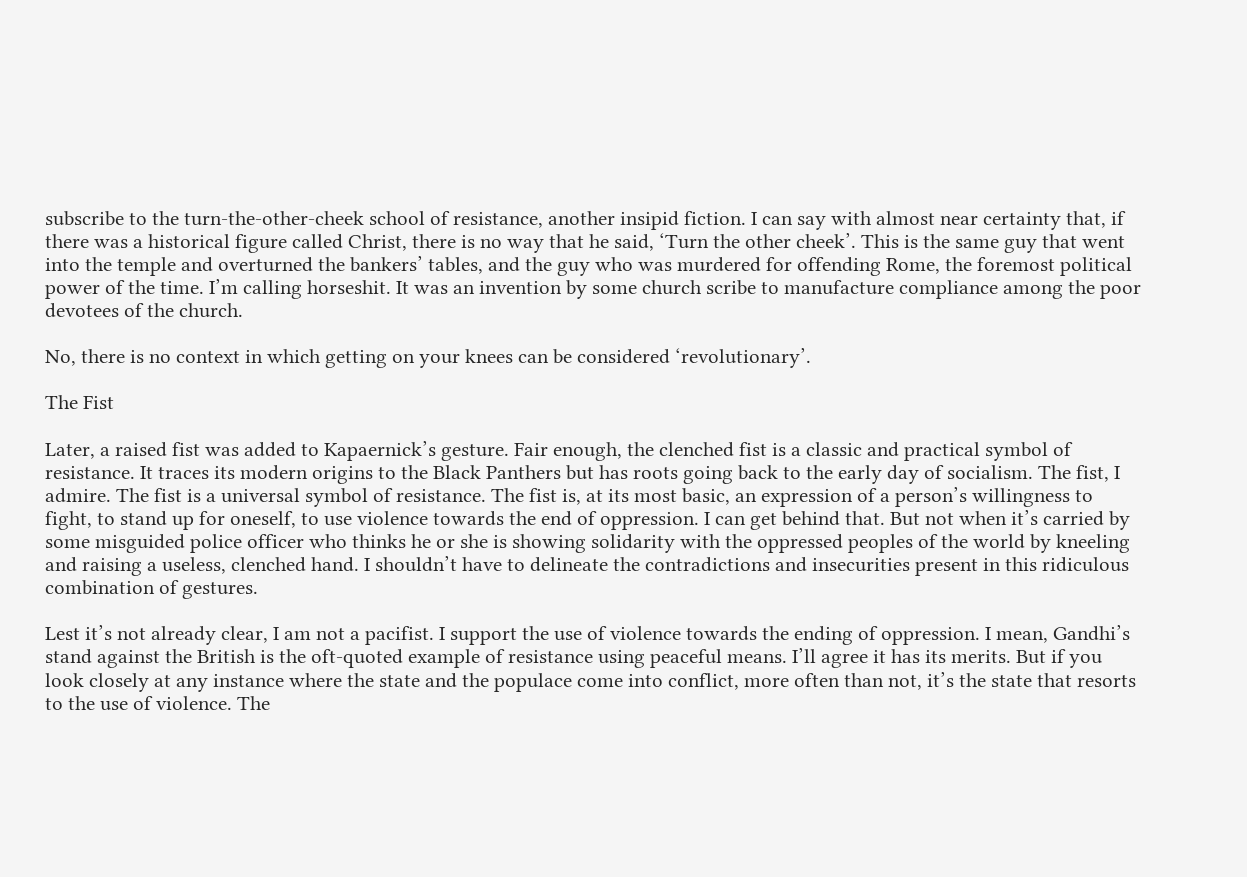subscribe to the turn-the-other-cheek school of resistance, another insipid fiction. I can say with almost near certainty that, if there was a historical figure called Christ, there is no way that he said, ‘Turn the other cheek’. This is the same guy that went into the temple and overturned the bankers’ tables, and the guy who was murdered for offending Rome, the foremost political power of the time. I’m calling horseshit. It was an invention by some church scribe to manufacture compliance among the poor devotees of the church.

No, there is no context in which getting on your knees can be considered ‘revolutionary’.

The Fist

Later, a raised fist was added to Kapaernick’s gesture. Fair enough, the clenched fist is a classic and practical symbol of resistance. It traces its modern origins to the Black Panthers but has roots going back to the early day of socialism. The fist, I admire. The fist is a universal symbol of resistance. The fist is, at its most basic, an expression of a person’s willingness to fight, to stand up for oneself, to use violence towards the end of oppression. I can get behind that. But not when it’s carried by some misguided police officer who thinks he or she is showing solidarity with the oppressed peoples of the world by kneeling and raising a useless, clenched hand. I shouldn’t have to delineate the contradictions and insecurities present in this ridiculous combination of gestures.

Lest it’s not already clear, I am not a pacifist. I support the use of violence towards the ending of oppression. I mean, Gandhi’s stand against the British is the oft-quoted example of resistance using peaceful means. I’ll agree it has its merits. But if you look closely at any instance where the state and the populace come into conflict, more often than not, it’s the state that resorts to the use of violence. The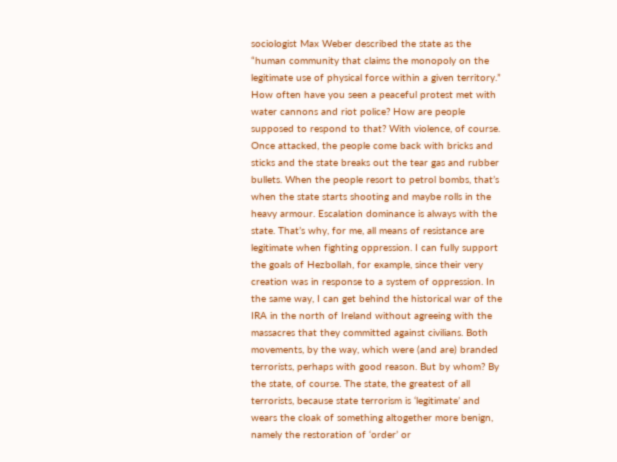sociologist Max Weber described the state as the “human community that claims the monopoly on the legitimate use of physical force within a given territory.” How often have you seen a peaceful protest met with water cannons and riot police? How are people supposed to respond to that? With violence, of course. Once attacked, the people come back with bricks and sticks and the state breaks out the tear gas and rubber bullets. When the people resort to petrol bombs, that’s when the state starts shooting and maybe rolls in the heavy armour. Escalation dominance is always with the state. That’s why, for me, all means of resistance are legitimate when fighting oppression. I can fully support the goals of Hezbollah, for example, since their very creation was in response to a system of oppression. In the same way, I can get behind the historical war of the IRA in the north of Ireland without agreeing with the massacres that they committed against civilians. Both movements, by the way, which were (and are) branded terrorists, perhaps with good reason. But by whom? By the state, of course. The state, the greatest of all terrorists, because state terrorism is ‘legitimate’ and wears the cloak of something altogether more benign, namely the restoration of ‘order’ or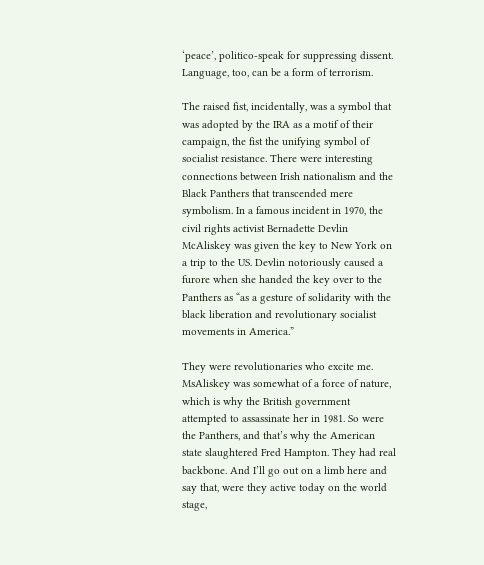‘peace’, politico-speak for suppressing dissent. Language, too, can be a form of terrorism.

The raised fist, incidentally, was a symbol that was adopted by the IRA as a motif of their campaign, the fist the unifying symbol of socialist resistance. There were interesting connections between Irish nationalism and the Black Panthers that transcended mere symbolism. In a famous incident in 1970, the civil rights activist Bernadette Devlin McAliskey was given the key to New York on a trip to the US. Devlin notoriously caused a furore when she handed the key over to the Panthers as “as a gesture of solidarity with the black liberation and revolutionary socialist movements in America.”

They were revolutionaries who excite me. MsAliskey was somewhat of a force of nature, which is why the British government attempted to assassinate her in 1981. So were the Panthers, and that’s why the American state slaughtered Fred Hampton. They had real backbone. And I’ll go out on a limb here and say that, were they active today on the world stage,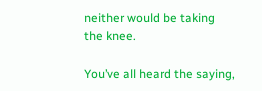neither would be taking the knee.

You’ve all heard the saying,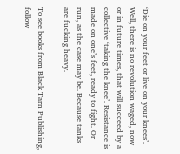‘Die on your feet or live on your knees’. Well, there is no revolution waged, now or in future times, that will succeed by a collective ‘taking the knee’. Resistance is made on one’s feet, ready to fight. Or run, as the case may be. Because tanks are fucking heavy.

To see books from Black Tarn Publishing, follow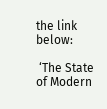the link below:

 ‘The State of Modern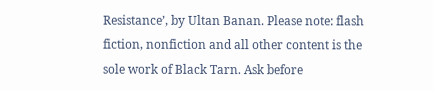Resistance’, by Ultan Banan. Please note: flash fiction, nonfiction and all other content is the sole work of Black Tarn. Ask before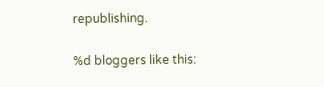republishing.

%d bloggers like this: